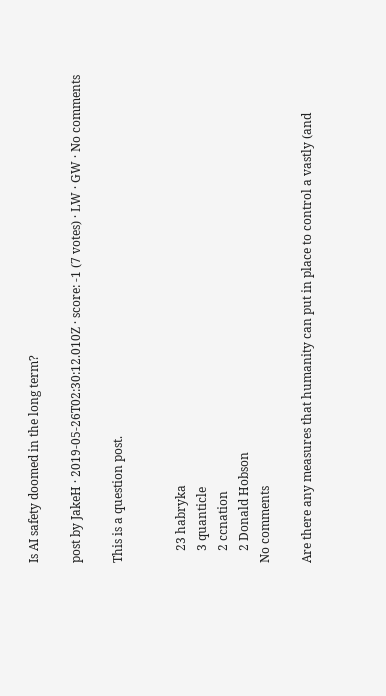Is AI safety doomed in the long term?

post by JakeH · 2019-05-26T02:30:12.010Z · score: -1 (7 votes) · LW · GW · No comments

This is a question post.


    23 habryka
    3 quanticle
    2 ccnation
    2 Donald Hobson
No comments

Are there any measures that humanity can put in place to control a vastly (and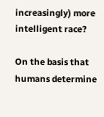increasingly) more intelligent race?

On the basis that humans determine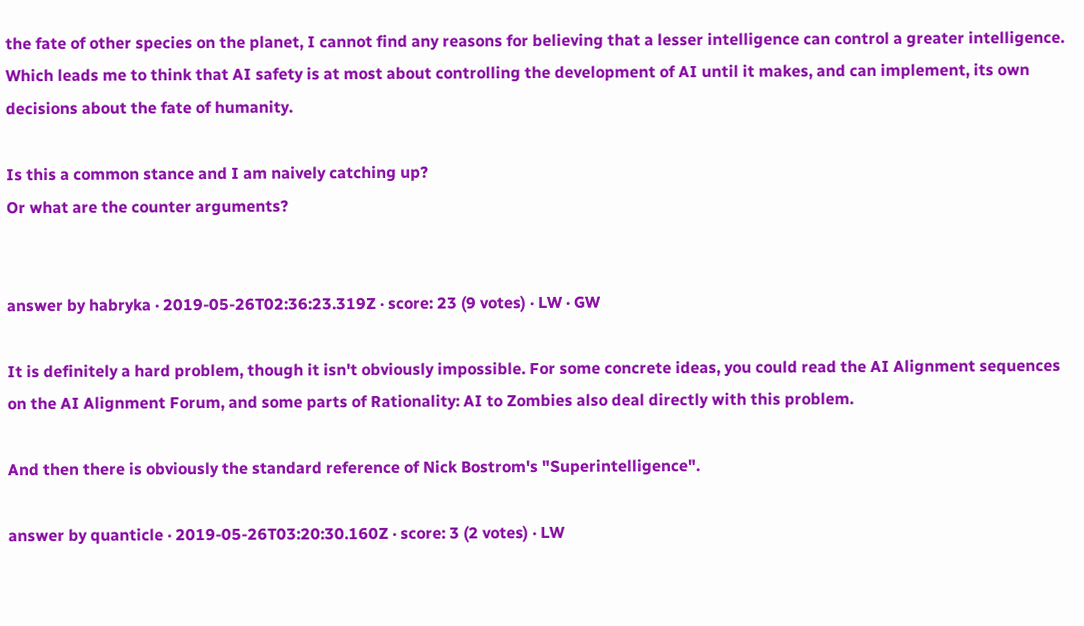the fate of other species on the planet, I cannot find any reasons for believing that a lesser intelligence can control a greater intelligence.
Which leads me to think that AI safety is at most about controlling the development of AI until it makes, and can implement, its own decisions about the fate of humanity.

Is this a common stance and I am naively catching up?
Or what are the counter arguments?


answer by habryka · 2019-05-26T02:36:23.319Z · score: 23 (9 votes) · LW · GW

It is definitely a hard problem, though it isn't obviously impossible. For some concrete ideas, you could read the AI Alignment sequences on the AI Alignment Forum, and some parts of Rationality: AI to Zombies also deal directly with this problem.

And then there is obviously the standard reference of Nick Bostrom's "Superintelligence".

answer by quanticle · 2019-05-26T03:20:30.160Z · score: 3 (2 votes) · LW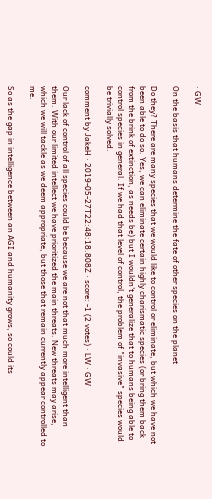· GW

On the basis that humans determine the fate of other species on the planet

Do they? There are many species that we would like to control or eliminate, but which we have not been able to do so. Yes, we can eliminate certain highly charismatic species (or bring them back from the brink of extinction, as needs be) but I wouldn't generalize that to humans being able to control species in general. If we had that level of control, the problem of "invasive" species would be trivially solved.

comment by JakeH · 2019-05-27T22:48:18.808Z · score: -1 (2 votes) · LW · GW

Our lack of control of all species could be because we are not that much more intelligent than them. With our limited intellect we have prioritized the main threats. New threats may arise, which we will tackle as we deem appropriate, but those that remain currently appear controlled to me.

So as the gap in intelligence between an AGI and humanity grows, so could its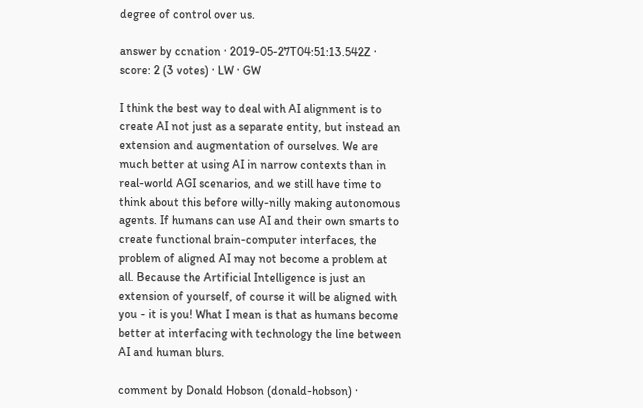degree of control over us.

answer by ccnation · 2019-05-27T04:51:13.542Z · score: 2 (3 votes) · LW · GW

I think the best way to deal with AI alignment is to create AI not just as a separate entity, but instead an extension and augmentation of ourselves. We are much better at using AI in narrow contexts than in real-world AGI scenarios, and we still have time to think about this before willy-nilly making autonomous agents. If humans can use AI and their own smarts to create functional brain-computer interfaces, the problem of aligned AI may not become a problem at all. Because the Artificial Intelligence is just an extension of yourself, of course it will be aligned with you - it is you! What I mean is that as humans become better at interfacing with technology the line between AI and human blurs.

comment by Donald Hobson (donald-hobson) ·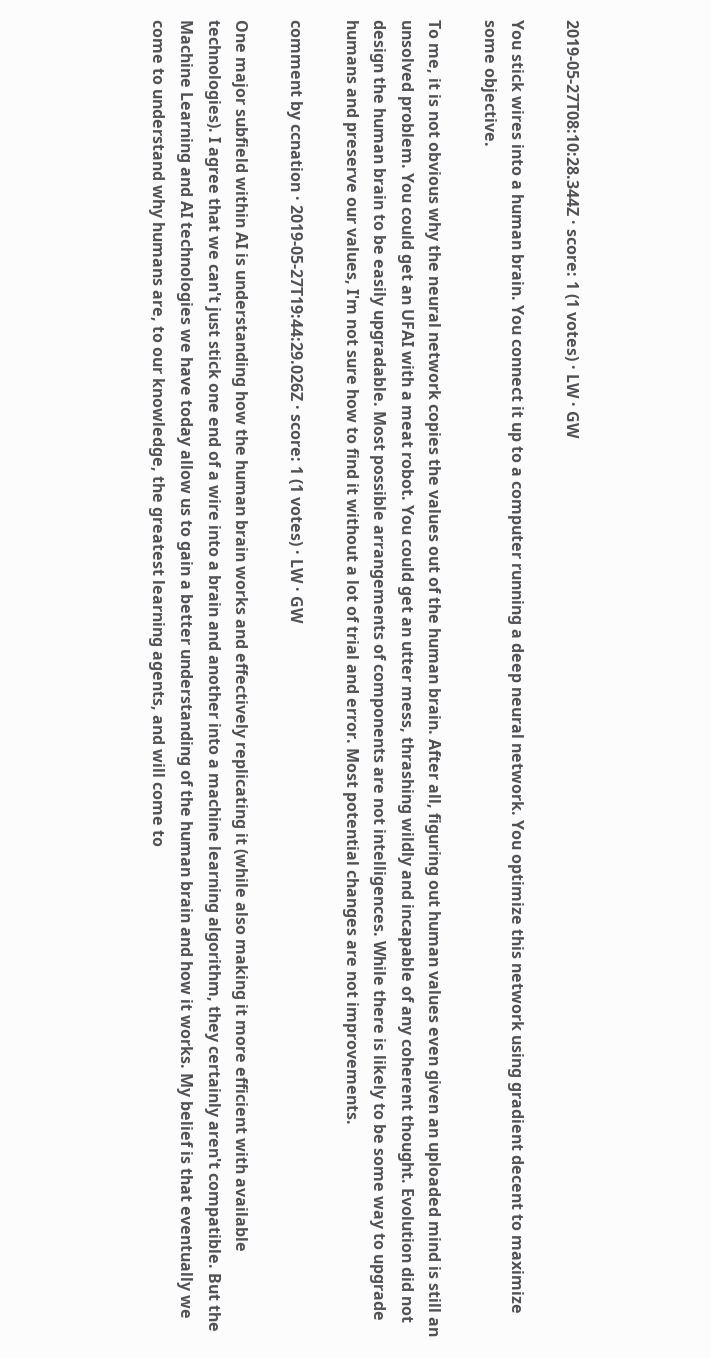2019-05-27T08:10:28.344Z · score: 1 (1 votes) · LW · GW

You stick wires into a human brain. You connect it up to a computer running a deep neural network. You optimize this network using gradient decent to maximize some objective.

To me, it is not obvious why the neural network copies the values out of the human brain. After all, figuring out human values even given an uploaded mind is still an unsolved problem. You could get an UFAI with a meat robot. You could get an utter mess, thrashing wildly and incapable of any coherent thought. Evolution did not design the human brain to be easily upgradable. Most possible arrangements of components are not intelligences. While there is likely to be some way to upgrade humans and preserve our values, I'm not sure how to find it without a lot of trial and error. Most potential changes are not improvements.

comment by ccnation · 2019-05-27T19:44:29.026Z · score: 1 (1 votes) · LW · GW

One major subfield within AI is understanding how the human brain works and effectively replicating it (while also making it more efficient with available technologies). I agree that we can't just stick one end of a wire into a brain and another into a machine learning algorithm, they certainly aren't compatible. But the Machine Learning and AI technologies we have today allow us to gain a better understanding of the human brain and how it works. My belief is that eventually we come to understand why humans are, to our knowledge, the greatest learning agents, and will come to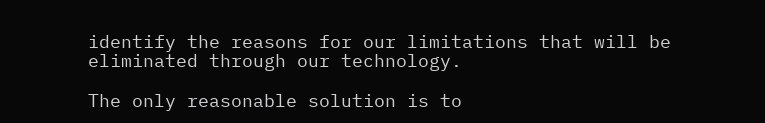identify the reasons for our limitations that will be eliminated through our technology.

The only reasonable solution is to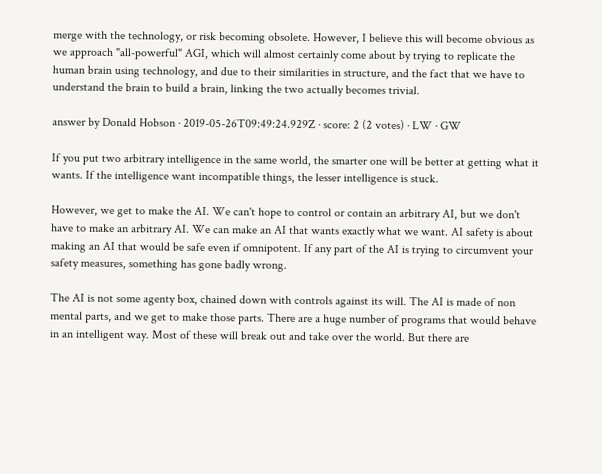merge with the technology, or risk becoming obsolete. However, I believe this will become obvious as we approach "all-powerful" AGI, which will almost certainly come about by trying to replicate the human brain using technology, and due to their similarities in structure, and the fact that we have to understand the brain to build a brain, linking the two actually becomes trivial.

answer by Donald Hobson · 2019-05-26T09:49:24.929Z · score: 2 (2 votes) · LW · GW

If you put two arbitrary intelligence in the same world, the smarter one will be better at getting what it wants. If the intelligence want incompatible things, the lesser intelligence is stuck.

However, we get to make the AI. We can't hope to control or contain an arbitrary AI, but we don't have to make an arbitrary AI. We can make an AI that wants exactly what we want. AI safety is about making an AI that would be safe even if omnipotent. If any part of the AI is trying to circumvent your safety measures, something has gone badly wrong.

The AI is not some agenty box, chained down with controls against its will. The AI is made of non mental parts, and we get to make those parts. There are a huge number of programs that would behave in an intelligent way. Most of these will break out and take over the world. But there are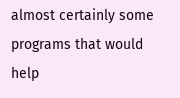almost certainly some programs that would help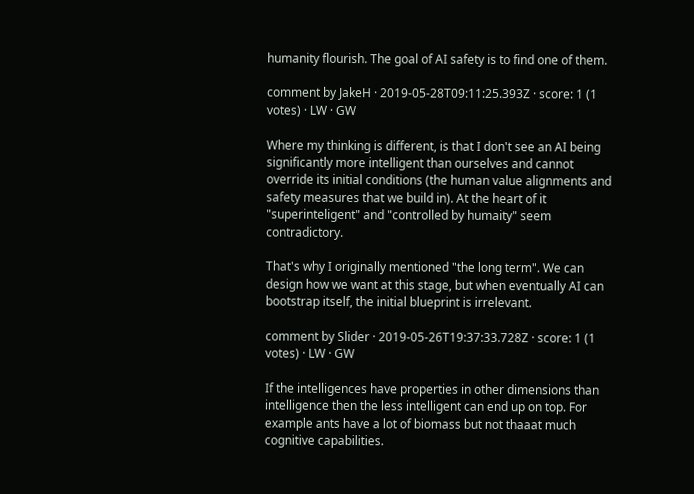humanity flourish. The goal of AI safety is to find one of them.

comment by JakeH · 2019-05-28T09:11:25.393Z · score: 1 (1 votes) · LW · GW

Where my thinking is different, is that I don't see an AI being significantly more intelligent than ourselves and cannot override its initial conditions (the human value alignments and safety measures that we build in). At the heart of it "superinteligent" and "controlled by humaity" seem contradictory.

That's why I originally mentioned "the long term". We can design how we want at this stage, but when eventually AI can bootstrap itself, the initial blueprint is irrelevant.

comment by Slider · 2019-05-26T19:37:33.728Z · score: 1 (1 votes) · LW · GW

If the intelligences have properties in other dimensions than intelligence then the less intelligent can end up on top. For example ants have a lot of biomass but not thaaat much cognitive capabilities.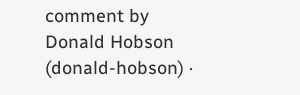comment by Donald Hobson (donald-hobson) ·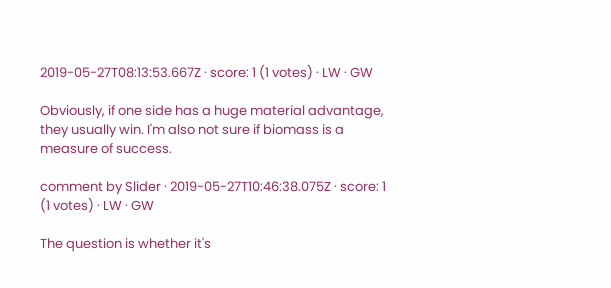2019-05-27T08:13:53.667Z · score: 1 (1 votes) · LW · GW

Obviously, if one side has a huge material advantage, they usually win. I'm also not sure if biomass is a measure of success.

comment by Slider · 2019-05-27T10:46:38.075Z · score: 1 (1 votes) · LW · GW

The question is whether it's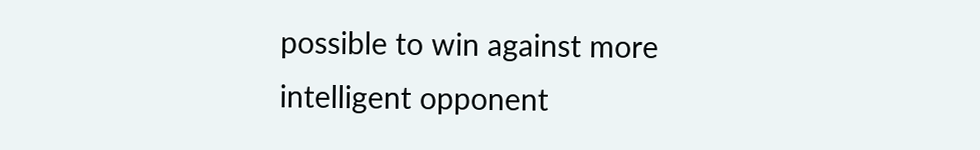possible to win against more intelligent opponent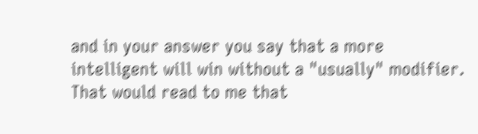and in your answer you say that a more intelligent will win without a "usually" modifier. That would read to me that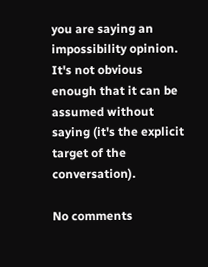you are saying an impossibility opinion. It's not obvious enough that it can be assumed without saying (it's the explicit target of the conversation).

No comments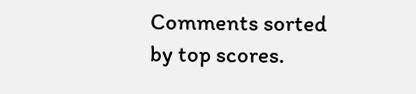Comments sorted by top scores.